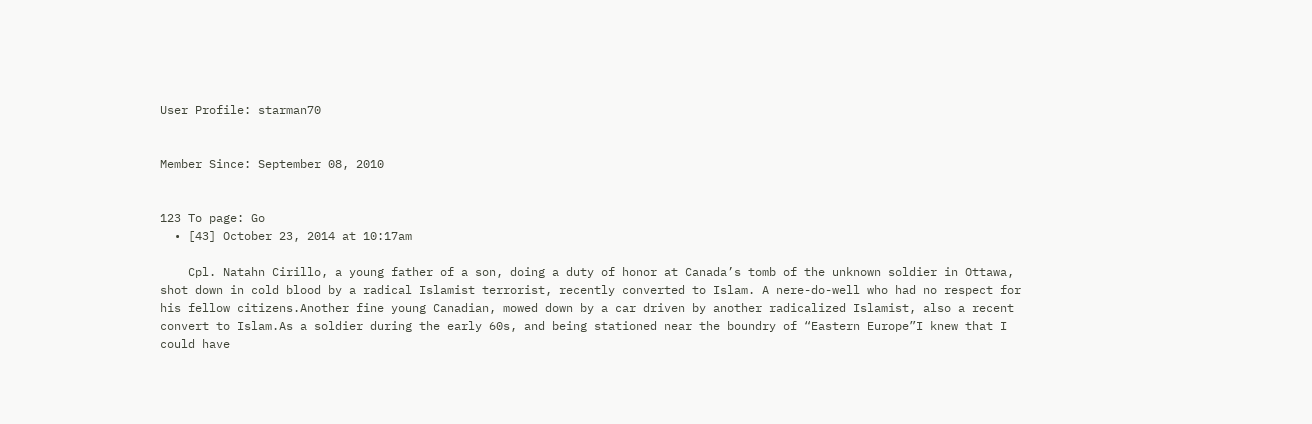User Profile: starman70


Member Since: September 08, 2010


123 To page: Go
  • [43] October 23, 2014 at 10:17am

    Cpl. Natahn Cirillo, a young father of a son, doing a duty of honor at Canada’s tomb of the unknown soldier in Ottawa, shot down in cold blood by a radical Islamist terrorist, recently converted to Islam. A nere-do-well who had no respect for his fellow citizens.Another fine young Canadian, mowed down by a car driven by another radicalized Islamist, also a recent convert to Islam.As a soldier during the early 60s, and being stationed near the boundry of “Eastern Europe”I knew that I could have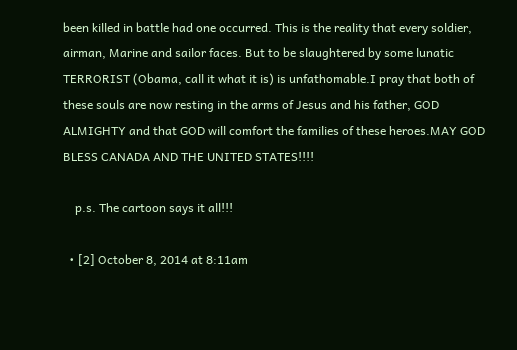been killed in battle had one occurred. This is the reality that every soldier, airman, Marine and sailor faces. But to be slaughtered by some lunatic TERRORIST (Obama, call it what it is) is unfathomable.I pray that both of these souls are now resting in the arms of Jesus and his father, GOD ALMIGHTY and that GOD will comfort the families of these heroes.MAY GOD BLESS CANADA AND THE UNITED STATES!!!!

    p.s. The cartoon says it all!!!

  • [2] October 8, 2014 at 8:11am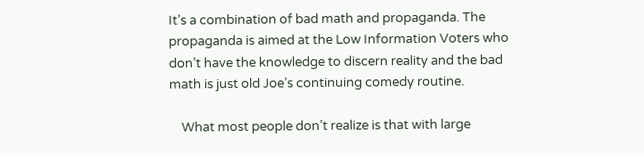It’s a combination of bad math and propaganda. The propaganda is aimed at the Low Information Voters who don’t have the knowledge to discern reality and the bad math is just old Joe’s continuing comedy routine.

    What most people don’t realize is that with large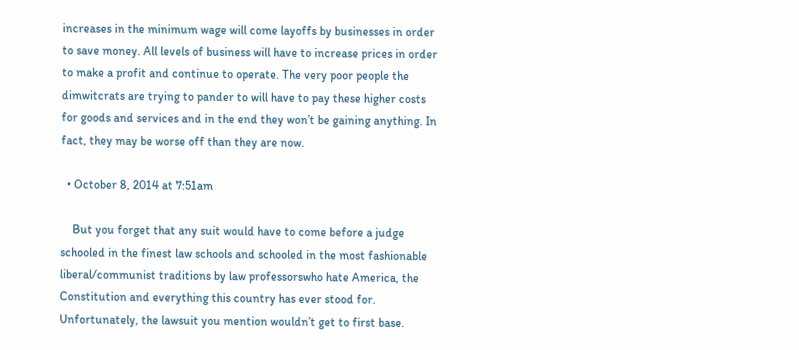increases in the minimum wage will come layoffs by businesses in order to save money. All levels of business will have to increase prices in order to make a profit and continue to operate. The very poor people the dimwitcrats are trying to pander to will have to pay these higher costs for goods and services and in the end they won’t be gaining anything. In fact, they may be worse off than they are now.

  • October 8, 2014 at 7:51am

    But you forget that any suit would have to come before a judge schooled in the finest law schools and schooled in the most fashionable liberal/communist traditions by law professorswho hate America, the Constitution and everything this country has ever stood for. Unfortunately, the lawsuit you mention wouldn’t get to first base.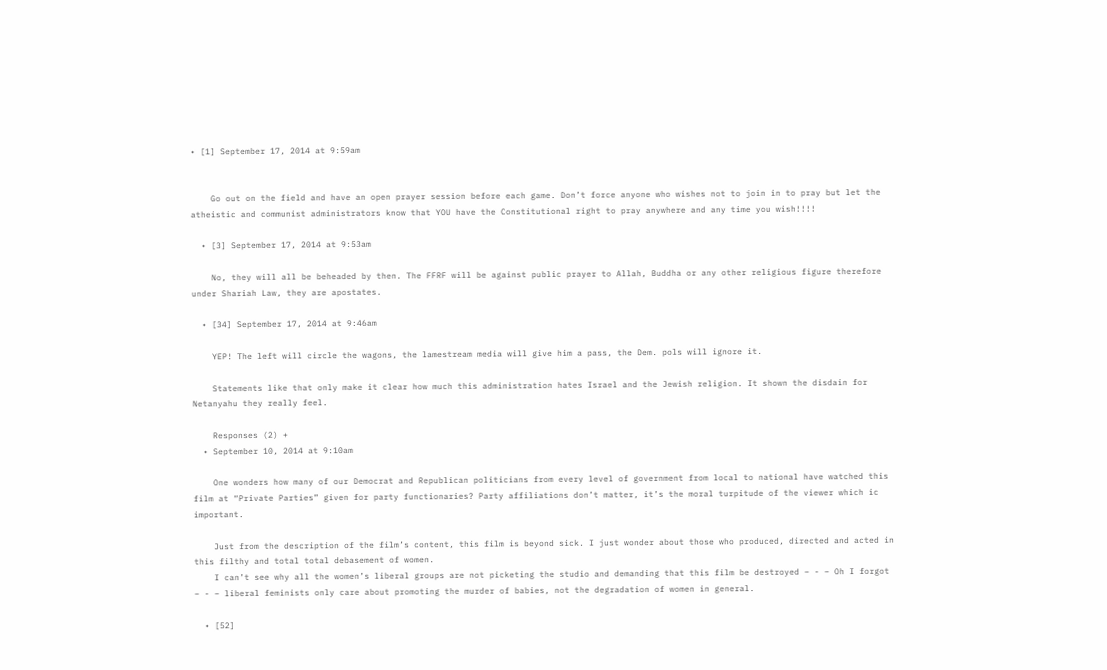• [1] September 17, 2014 at 9:59am


    Go out on the field and have an open prayer session before each game. Don’t force anyone who wishes not to join in to pray but let the atheistic and communist administrators know that YOU have the Constitutional right to pray anywhere and any time you wish!!!!

  • [3] September 17, 2014 at 9:53am

    No, they will all be beheaded by then. The FFRF will be against public prayer to Allah, Buddha or any other religious figure therefore under Shariah Law, they are apostates.

  • [34] September 17, 2014 at 9:46am

    YEP! The left will circle the wagons, the lamestream media will give him a pass, the Dem. pols will ignore it.

    Statements like that only make it clear how much this administration hates Israel and the Jewish religion. It shown the disdain for Netanyahu they really feel.

    Responses (2) +
  • September 10, 2014 at 9:10am

    One wonders how many of our Democrat and Republican politicians from every level of government from local to national have watched this film at “Private Parties” given for party functionaries? Party affiliations don’t matter, it’s the moral turpitude of the viewer which ic important.

    Just from the description of the film’s content, this film is beyond sick. I just wonder about those who produced, directed and acted in this filthy and total total debasement of women.
    I can’t see why all the women’s liberal groups are not picketing the studio and demanding that this film be destroyed – - – Oh I forgot – - – liberal feminists only care about promoting the murder of babies, not the degradation of women in general.

  • [52]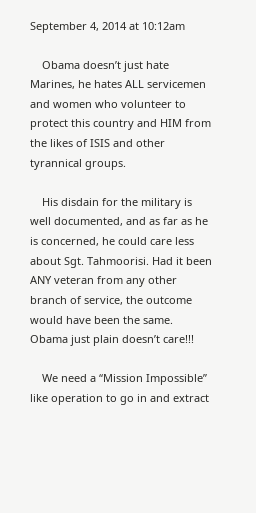September 4, 2014 at 10:12am

    Obama doesn’t just hate Marines, he hates ALL servicemen and women who volunteer to protect this country and HIM from the likes of ISIS and other tyrannical groups.

    His disdain for the military is well documented, and as far as he is concerned, he could care less about Sgt. Tahmoorisi. Had it been ANY veteran from any other branch of service, the outcome would have been the same. Obama just plain doesn’t care!!!

    We need a “Mission Impossible” like operation to go in and extract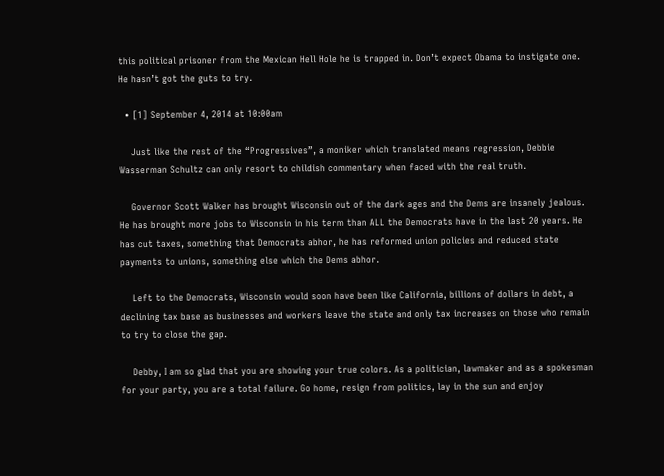this political prisoner from the Mexican Hell Hole he is trapped in. Don’t expect Obama to instigate one. He hasn’t got the guts to try.

  • [1] September 4, 2014 at 10:00am

    Just like the rest of the “Progressives”, a moniker which translated means regression, Debbie Wasserman Schultz can only resort to childish commentary when faced with the real truth.

    Governor Scott Walker has brought Wisconsin out of the dark ages and the Dems are insanely jealous. He has brought more jobs to Wisconsin in his term than ALL the Democrats have in the last 20 years. He has cut taxes, something that Democrats abhor, he has reformed union policies and reduced state payments to unions, something else which the Dems abhor.

    Left to the Democrats, Wisconsin would soon have been like California, billions of dollars in debt, a declining tax base as businesses and workers leave the state and only tax increases on those who remain to try to close the gap.

    Debby, I am so glad that you are showing your true colors. As a politician, lawmaker and as a spokesman for your party, you are a total failure. Go home, resign from politics, lay in the sun and enjoy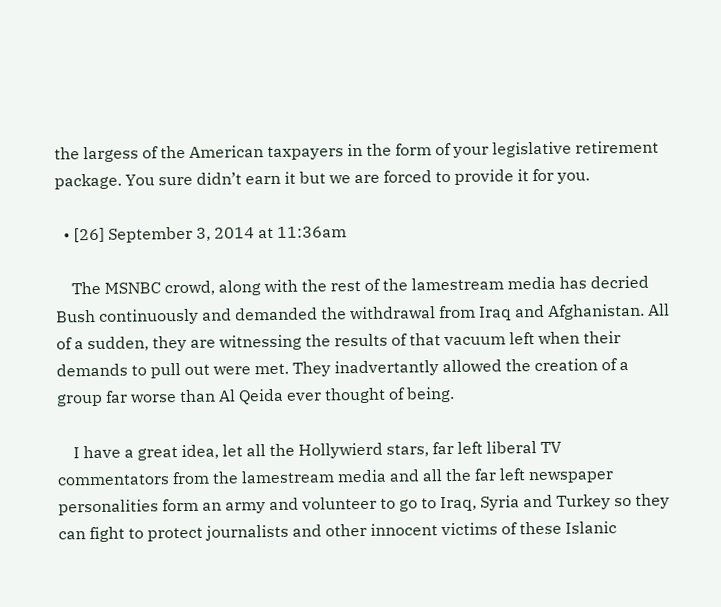the largess of the American taxpayers in the form of your legislative retirement package. You sure didn’t earn it but we are forced to provide it for you.

  • [26] September 3, 2014 at 11:36am

    The MSNBC crowd, along with the rest of the lamestream media has decried Bush continuously and demanded the withdrawal from Iraq and Afghanistan. All of a sudden, they are witnessing the results of that vacuum left when their demands to pull out were met. They inadvertantly allowed the creation of a group far worse than Al Qeida ever thought of being.

    I have a great idea, let all the Hollywierd stars, far left liberal TV commentators from the lamestream media and all the far left newspaper personalities form an army and volunteer to go to Iraq, Syria and Turkey so they can fight to protect journalists and other innocent victims of these Islanic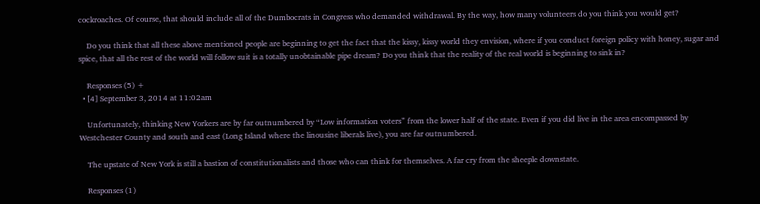cockroaches. Of course, that should include all of the Dumbocrats in Congress who demanded withdrawal. By the way, how many volunteers do you think you would get?

    Do you think that all these above mentioned people are beginning to get the fact that the kissy, kissy world they envision, where if you conduct foreign policy with honey, sugar and spice, that all the rest of the world will follow suit is a totally unobtainable pipe dream? Do you think that the reality of the real world is beginning to sink in?

    Responses (5) +
  • [4] September 3, 2014 at 11:02am

    Unfortunately, thinking New Yorkers are by far outnumbered by “Low information voters” from the lower half of the state. Even if you did live in the area encompassed by Westchester County and south and east (Long Island where the linousine liberals live), you are far outnumbered.

    The upstate of New York is still a bastion of constitutionalists and those who can think for themselves. A far cry from the sheeple downstate.

    Responses (1)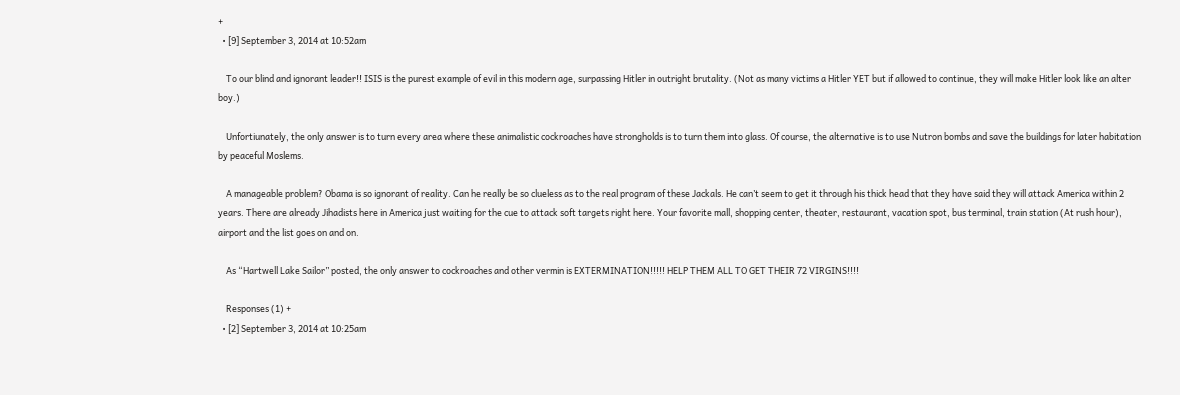+
  • [9] September 3, 2014 at 10:52am

    To our blind and ignorant leader!! ISIS is the purest example of evil in this modern age, surpassing Hitler in outright brutality. (Not as many victims a Hitler YET but if allowed to continue, they will make Hitler look like an alter boy.)

    Unfortiunately, the only answer is to turn every area where these animalistic cockroaches have strongholds is to turn them into glass. Of course, the alternative is to use Nutron bombs and save the buildings for later habitation by peaceful Moslems.

    A manageable problem? Obama is so ignorant of reality. Can he really be so clueless as to the real program of these Jackals. He can’t seem to get it through his thick head that they have said they will attack America within 2 years. There are already Jihadists here in America just waiting for the cue to attack soft targets right here. Your favorite mall, shopping center, theater, restaurant, vacation spot, bus terminal, train station (At rush hour), airport and the list goes on and on.

    As “Hartwell Lake Sailor” posted, the only answer to cockroaches and other vermin is EXTERMINATION!!!!! HELP THEM ALL TO GET THEIR 72 VIRGINS!!!!

    Responses (1) +
  • [2] September 3, 2014 at 10:25am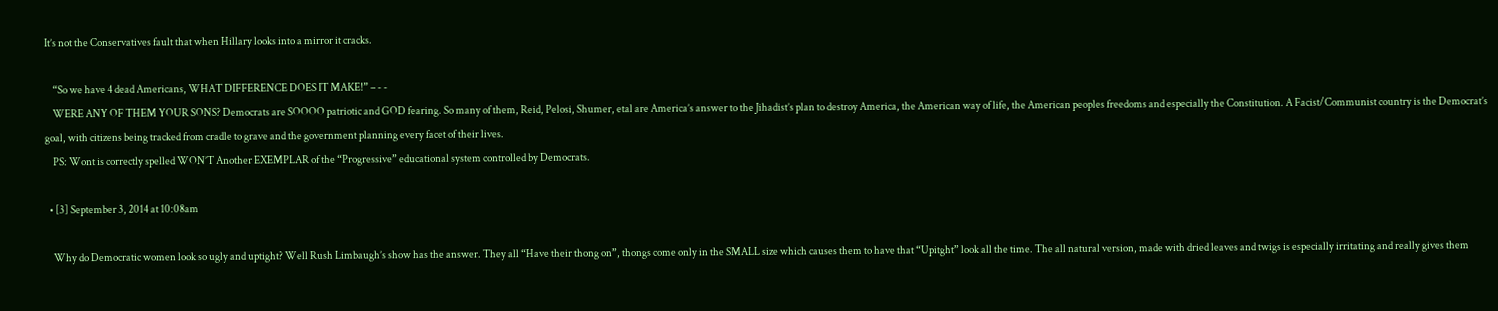It’s not the Conservatives fault that when Hillary looks into a mirror it cracks.

    “So we have 4 dead Americans, WHAT DIFFERENCE DOES IT MAKE!” – - -
    WERE ANY OF THEM YOUR SONS? Democrats are SOOOO patriotic and GOD fearing. So many of them, Reid, Pelosi, Shumer, etal are America’s answer to the Jihadist’s plan to destroy America, the American way of life, the American peoples freedoms and especially the Constitution. A Facist/Communist country is the Democrat’s goal, with citizens being tracked from cradle to grave and the government planning every facet of their lives.
    PS: Wont is correctly spelled WON’T Another EXEMPLAR of the “Progressive” educational system controlled by Democrats.

  • [3] September 3, 2014 at 10:08am

    Why do Democratic women look so ugly and uptight? Well Rush Limbaugh’s show has the answer. They all “Have their thong on”, thongs come only in the SMALL size which causes them to have that “Upitght” look all the time. The all natural version, made with dried leaves and twigs is especially irritating and really gives them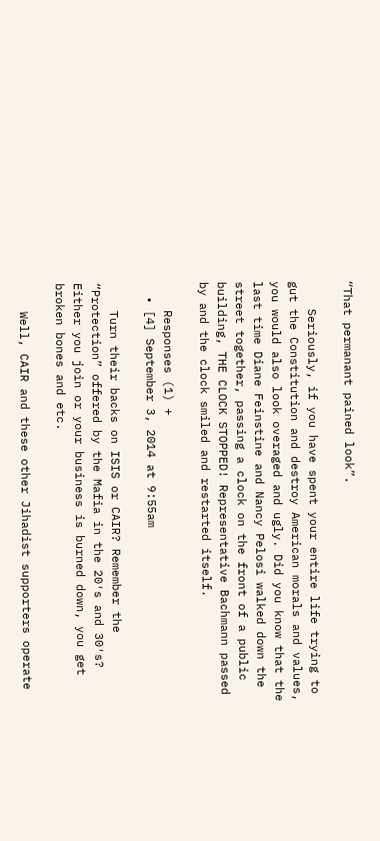“That permanant pained look”.

    Seriously, if you have spent your entire life trying to gut the Constitution and destroy American morals and values, you would also look overaged and ugly. Did you know that the last time Diane Feinstine and Nancy Pelosi walked down the street together, passing a clock on the front of a public building, THE CLOCK STOPPED! Representative Bachmann passed by and the clock smiled and restarted itself.

    Responses (1) +
  • [4] September 3, 2014 at 9:55am

    Turn their backs on ISIS or CAIR? Remember the “Protection” offered by the Mafia in the 20′s and 30′s? Either you join or your business is burned down, you get broken bones and etc.

    Well, CAIR and these other Jihadist supporters operate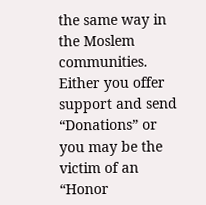the same way in the Moslem communities. Either you offer support and send “Donations” or you may be the victim of an “Honor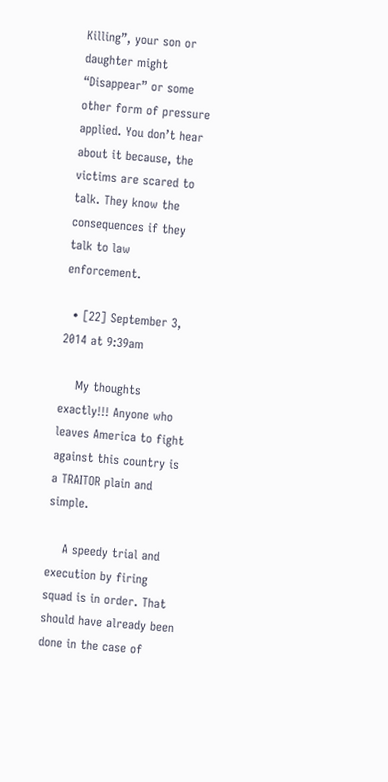Killing”, your son or daughter might “Disappear” or some other form of pressure applied. You don’t hear about it because, the victims are scared to talk. They know the consequences if they talk to law enforcement.

  • [22] September 3, 2014 at 9:39am

    My thoughts exactly!!! Anyone who leaves America to fight against this country is a TRAITOR plain and simple.

    A speedy trial and execution by firing squad is in order. That should have already been done in the case of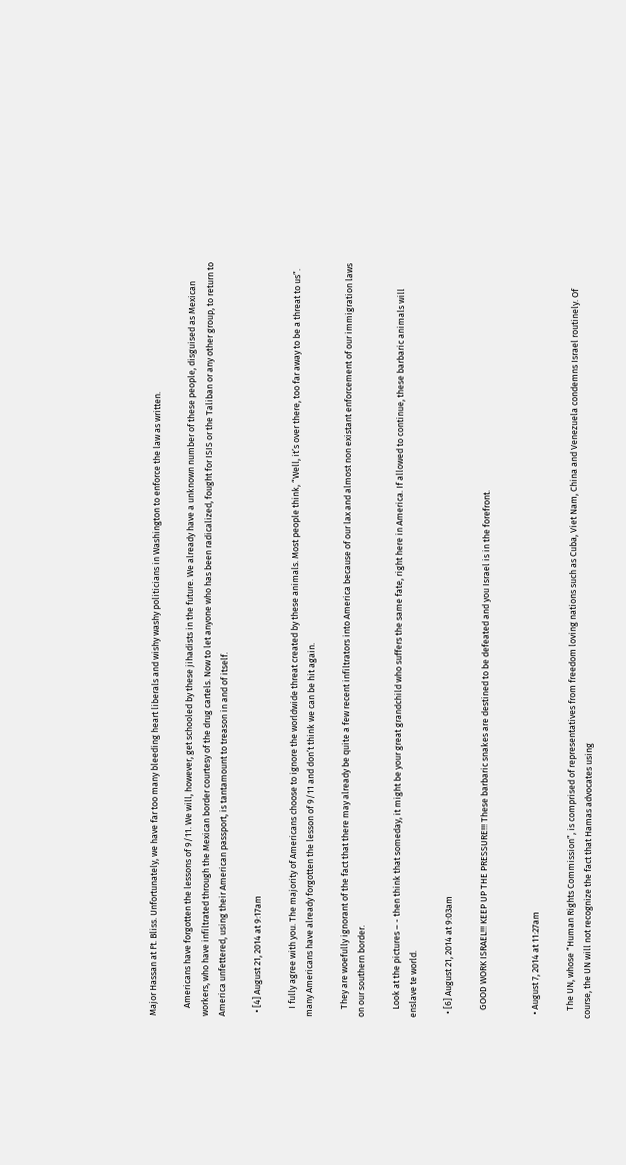Major Hassan at Ft. Bliss. Unfortunately, we have far too many bleeding heart liberals and wishy washy politicians in Washington to enforce the law as written.

    Americans have forgotten the lessons of 9/11. We will, however, get schooled by these jihadists in the future. We already have a unknown number of these people, disguised as Mexican workers, who have infiltrated through the Mexican border courtesy of the drug cartels. Now to let anyone who has been radicalized, fought for ISIS or the Taliban or any other group, to return to America unfettered, using their American passport, is tantamount to treason in and of itself.

  • [4] August 21, 2014 at 9:17am

    I fully agree with you. The majority of Americans choose to ignore the worldwide threat created by these animals. Most people think, “Well, it’s over there, too far away to be a threat to us”. many Americans have already forgotten the lesson of 9/11 and don’t think we can be hit again.

    They are woefully ignorant of the fact that there may already be quite a few recent infiltrators into America because of our lax and almost non existant enforcement of our immigration laws on our southern border.

    Look at the pictures – - then think that someday, it might be your great grandchild who suffers the same fate, right here in America. If allowed to continue, these barbaric animals will enslave te world.

  • [6] August 21, 2014 at 9:03am

    GOOD WORK ISRAEL!!! KEEP UP THE PRESSURE!!! These barbaric snakes are destined to be defeated and you Israel is in the forefront.


  • August 7, 2014 at 11:27am

    The UN, whose “Human Rights Commission”, is comprised of representatives from freedom loving nations such as Cuba, Viet Nam, China and Venezuela condemns Israel routinely. Of course, the UN will not recognize the fact that Hamas advocates using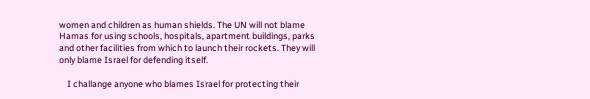women and children as human shields. The UN will not blame Hamas for using schools, hospitals, apartment buildings, parks and other facilities from which to launch their rockets. They will only blame Israel for defending itself.

    I challange anyone who blames Israel for protecting their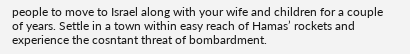people to move to Israel along with your wife and children for a couple of years. Settle in a town within easy reach of Hamas’ rockets and experience the cosntant threat of bombardment.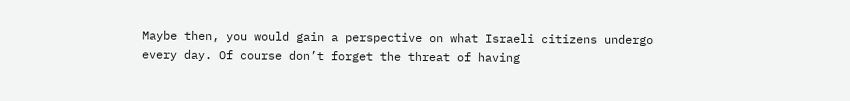Maybe then, you would gain a perspective on what Israeli citizens undergo every day. Of course don’t forget the threat of having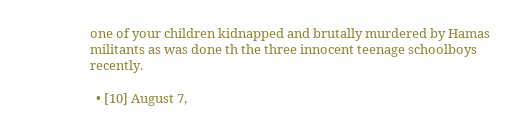one of your children kidnapped and brutally murdered by Hamas militants as was done th the three innocent teenage schoolboys recently.

  • [10] August 7,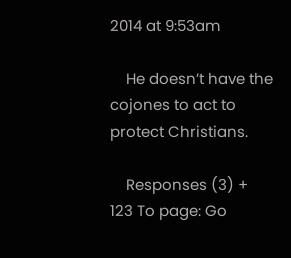2014 at 9:53am

    He doesn’t have the cojones to act to protect Christians.

    Responses (3) +
123 To page: Go